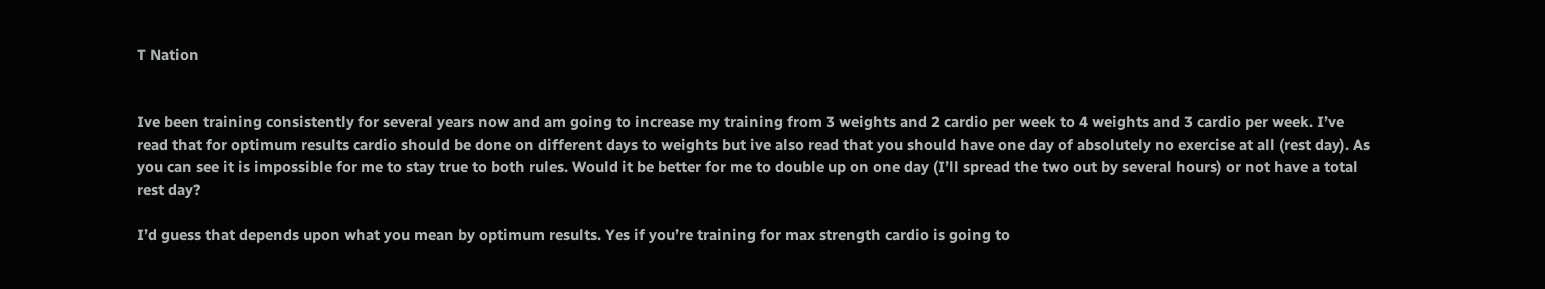T Nation


Ive been training consistently for several years now and am going to increase my training from 3 weights and 2 cardio per week to 4 weights and 3 cardio per week. I’ve read that for optimum results cardio should be done on different days to weights but ive also read that you should have one day of absolutely no exercise at all (rest day). As you can see it is impossible for me to stay true to both rules. Would it be better for me to double up on one day (I’ll spread the two out by several hours) or not have a total rest day?

I’d guess that depends upon what you mean by optimum results. Yes if you’re training for max strength cardio is going to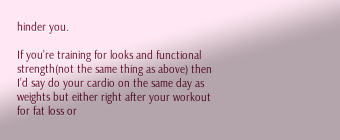hinder you.

If you’re training for looks and functional strength(not the same thing as above) then I’d say do your cardio on the same day as weights but either right after your workout for fat loss or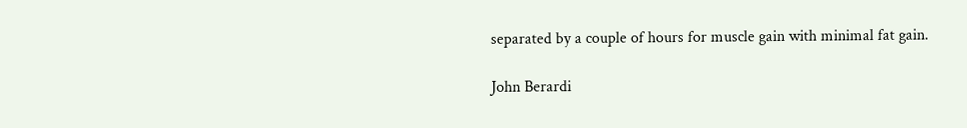separated by a couple of hours for muscle gain with minimal fat gain.

John Berardi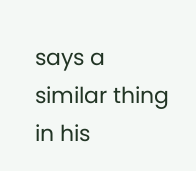says a similar thing in his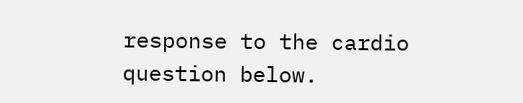response to the cardio question below.